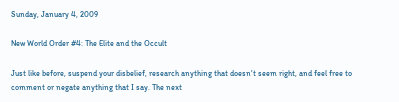Sunday, January 4, 2009

New World Order #4: The Elite and the Occult

Just like before, suspend your disbelief, research anything that doesn't seem right, and feel free to comment or negate anything that I say. The next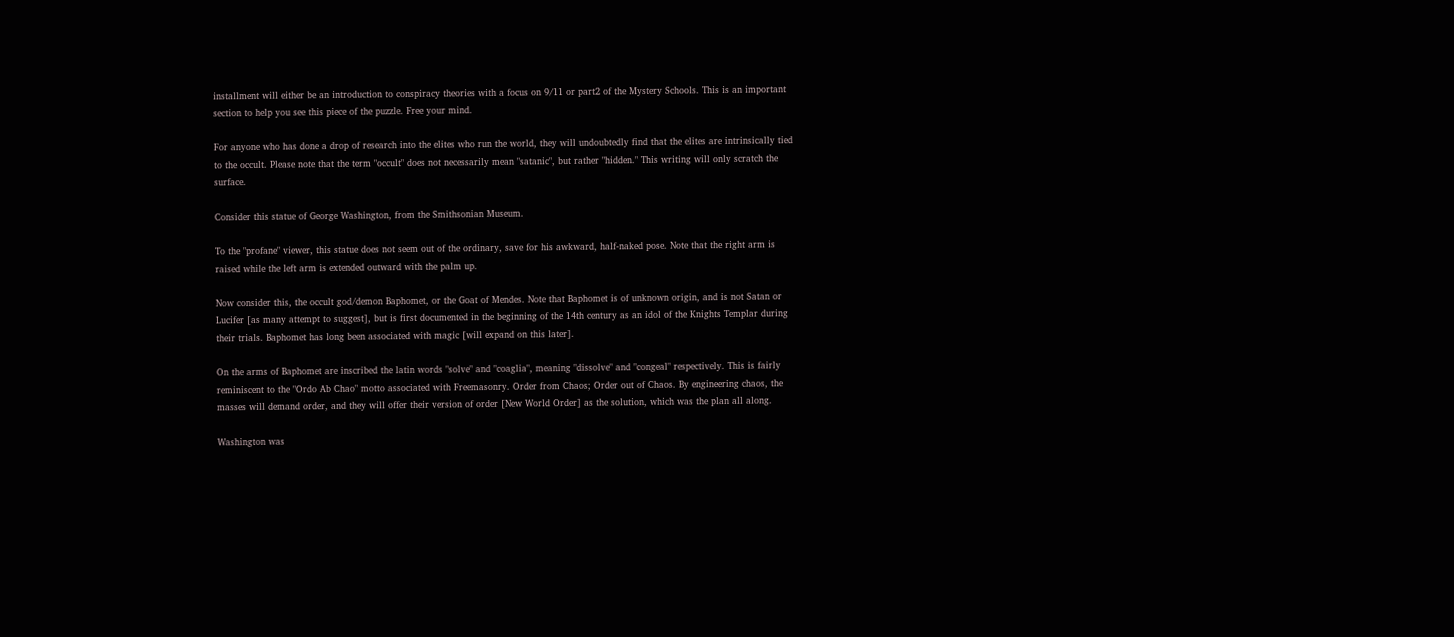installment will either be an introduction to conspiracy theories with a focus on 9/11 or part2 of the Mystery Schools. This is an important section to help you see this piece of the puzzle. Free your mind.

For anyone who has done a drop of research into the elites who run the world, they will undoubtedly find that the elites are intrinsically tied to the occult. Please note that the term "occult" does not necessarily mean "satanic", but rather "hidden." This writing will only scratch the surface.

Consider this statue of George Washington, from the Smithsonian Museum.

To the "profane" viewer, this statue does not seem out of the ordinary, save for his awkward, half-naked pose. Note that the right arm is raised while the left arm is extended outward with the palm up.

Now consider this, the occult god/demon Baphomet, or the Goat of Mendes. Note that Baphomet is of unknown origin, and is not Satan or Lucifer [as many attempt to suggest], but is first documented in the beginning of the 14th century as an idol of the Knights Templar during their trials. Baphomet has long been associated with magic [will expand on this later].

On the arms of Baphomet are inscribed the latin words "solve" and "coaglia", meaning "dissolve" and "congeal" respectively. This is fairly reminiscent to the "Ordo Ab Chao" motto associated with Freemasonry. Order from Chaos; Order out of Chaos. By engineering chaos, the masses will demand order, and they will offer their version of order [New World Order] as the solution, which was the plan all along.

Washington was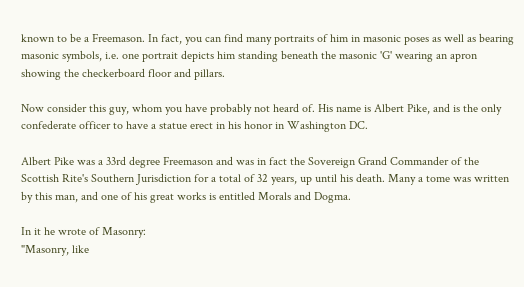known to be a Freemason. In fact, you can find many portraits of him in masonic poses as well as bearing masonic symbols, i.e. one portrait depicts him standing beneath the masonic 'G' wearing an apron showing the checkerboard floor and pillars.

Now consider this guy, whom you have probably not heard of. His name is Albert Pike, and is the only confederate officer to have a statue erect in his honor in Washington DC.

Albert Pike was a 33rd degree Freemason and was in fact the Sovereign Grand Commander of the Scottish Rite's Southern Jurisdiction for a total of 32 years, up until his death. Many a tome was written by this man, and one of his great works is entitled Morals and Dogma.

In it he wrote of Masonry:
"Masonry, like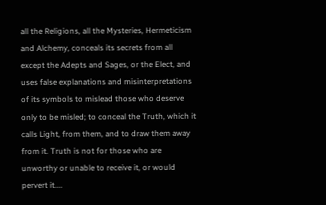all the Religions, all the Mysteries, Hermeticism and Alchemy, conceals its secrets from all except the Adepts and Sages, or the Elect, and uses false explanations and misinterpretations of its symbols to mislead those who deserve only to be misled; to conceal the Truth, which it calls Light, from them, and to draw them away from it. Truth is not for those who are unworthy or unable to receive it, or would pervert it....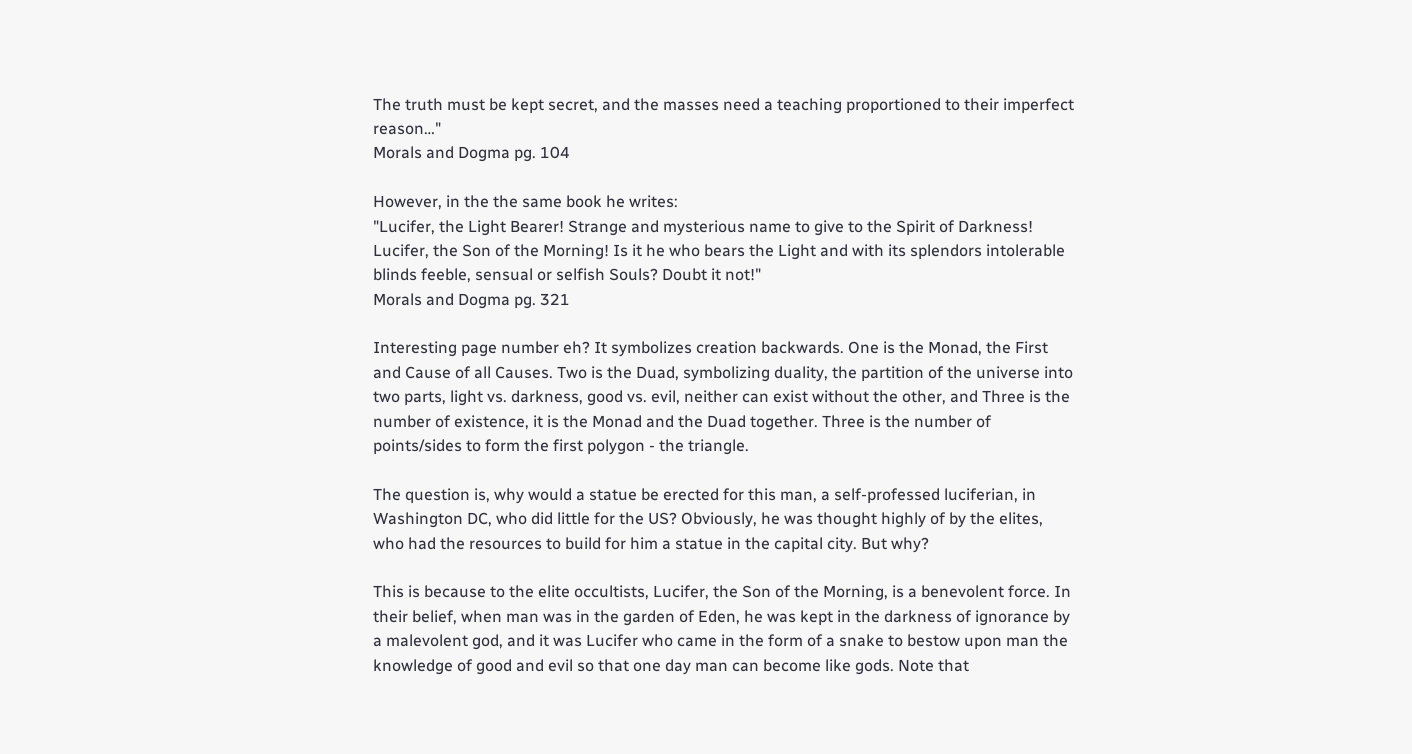The truth must be kept secret, and the masses need a teaching proportioned to their imperfect reason…"
Morals and Dogma pg. 104

However, in the the same book he writes:
"Lucifer, the Light Bearer! Strange and mysterious name to give to the Spirit of Darkness! Lucifer, the Son of the Morning! Is it he who bears the Light and with its splendors intolerable blinds feeble, sensual or selfish Souls? Doubt it not!"
Morals and Dogma pg. 321

Interesting page number eh? It symbolizes creation backwards. One is the Monad, the First and Cause of all Causes. Two is the Duad, symbolizing duality, the partition of the universe into two parts, light vs. darkness, good vs. evil, neither can exist without the other, and Three is the number of existence, it is the Monad and the Duad together. Three is the number of points/sides to form the first polygon - the triangle.

The question is, why would a statue be erected for this man, a self-professed luciferian, in Washington DC, who did little for the US? Obviously, he was thought highly of by the elites, who had the resources to build for him a statue in the capital city. But why?

This is because to the elite occultists, Lucifer, the Son of the Morning, is a benevolent force. In their belief, when man was in the garden of Eden, he was kept in the darkness of ignorance by a malevolent god, and it was Lucifer who came in the form of a snake to bestow upon man the knowledge of good and evil so that one day man can become like gods. Note that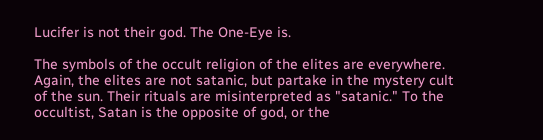Lucifer is not their god. The One-Eye is.

The symbols of the occult religion of the elites are everywhere. Again, the elites are not satanic, but partake in the mystery cult of the sun. Their rituals are misinterpreted as "satanic." To the occultist, Satan is the opposite of god, or the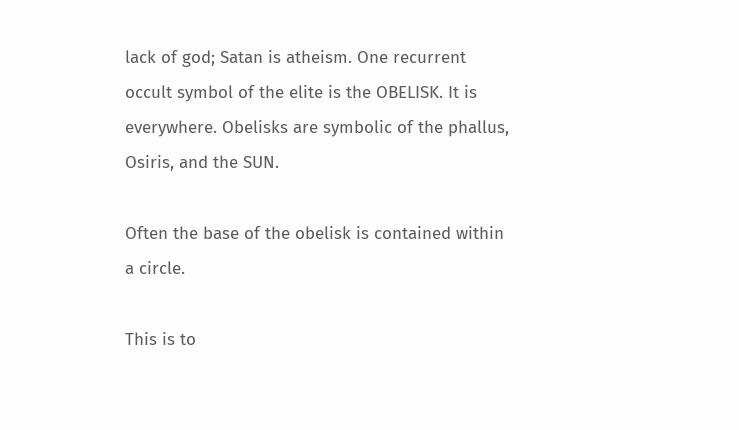lack of god; Satan is atheism. One recurrent occult symbol of the elite is the OBELISK. It is everywhere. Obelisks are symbolic of the phallus, Osiris, and the SUN.

Often the base of the obelisk is contained within a circle.

This is to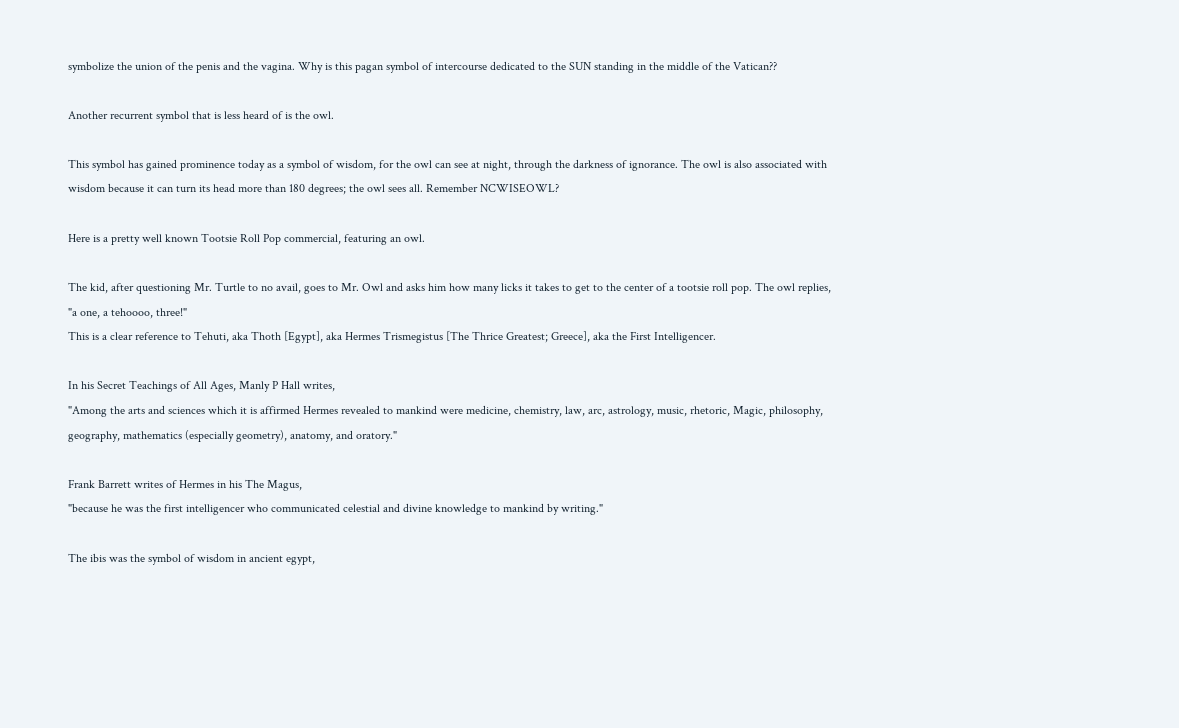symbolize the union of the penis and the vagina. Why is this pagan symbol of intercourse dedicated to the SUN standing in the middle of the Vatican??

Another recurrent symbol that is less heard of is the owl.

This symbol has gained prominence today as a symbol of wisdom, for the owl can see at night, through the darkness of ignorance. The owl is also associated with wisdom because it can turn its head more than 180 degrees; the owl sees all. Remember NCWISEOWL?

Here is a pretty well known Tootsie Roll Pop commercial, featuring an owl.

The kid, after questioning Mr. Turtle to no avail, goes to Mr. Owl and asks him how many licks it takes to get to the center of a tootsie roll pop. The owl replies, "a one, a tehoooo, three!"
This is a clear reference to Tehuti, aka Thoth [Egypt], aka Hermes Trismegistus [The Thrice Greatest; Greece], aka the First Intelligencer.

In his Secret Teachings of All Ages, Manly P Hall writes,
"Among the arts and sciences which it is affirmed Hermes revealed to mankind were medicine, chemistry, law, arc, astrology, music, rhetoric, Magic, philosophy, geography, mathematics (especially geometry), anatomy, and oratory."

Frank Barrett writes of Hermes in his The Magus,
"because he was the first intelligencer who communicated celestial and divine knowledge to mankind by writing."

The ibis was the symbol of wisdom in ancient egypt,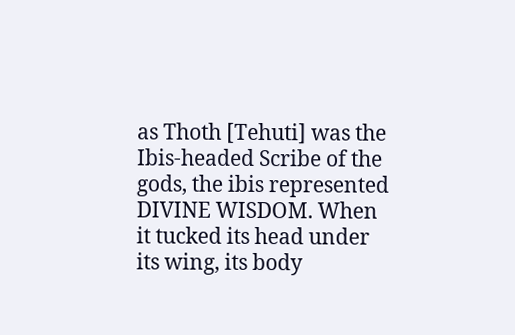as Thoth [Tehuti] was the Ibis-headed Scribe of the gods, the ibis represented DIVINE WISDOM. When it tucked its head under its wing, its body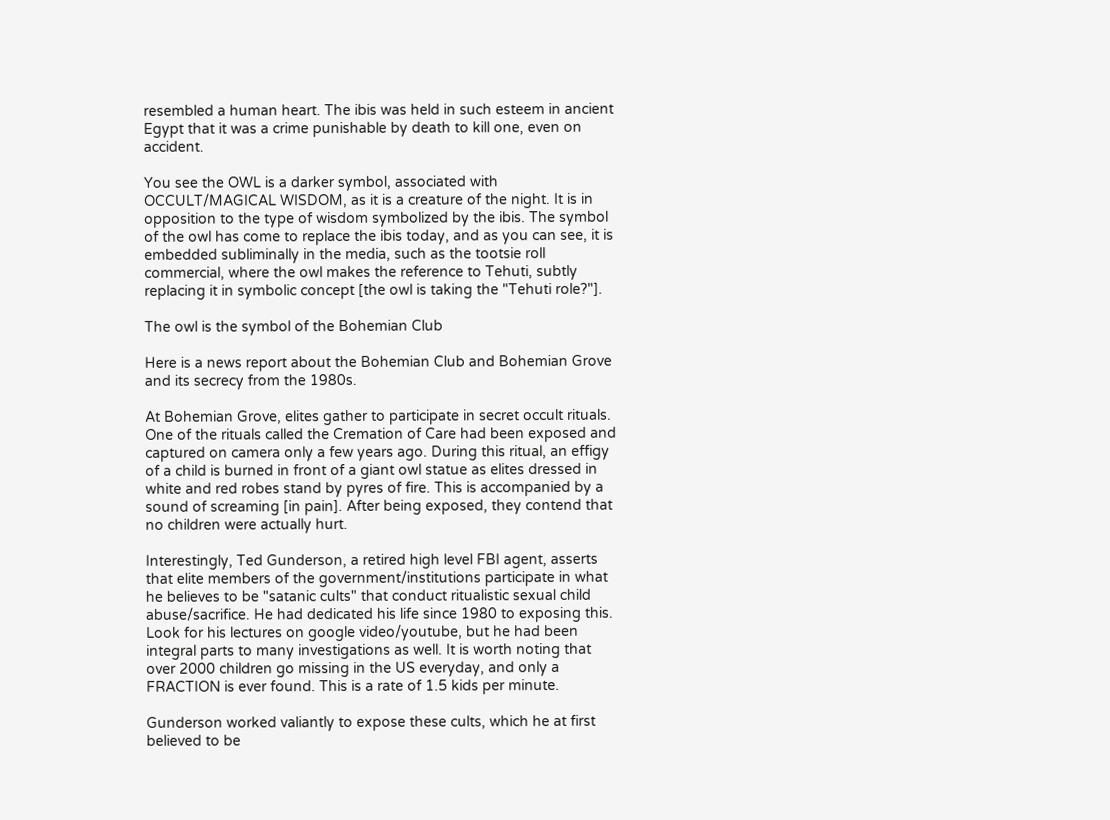resembled a human heart. The ibis was held in such esteem in ancient Egypt that it was a crime punishable by death to kill one, even on accident.

You see the OWL is a darker symbol, associated with OCCULT/MAGICAL WISDOM, as it is a creature of the night. It is in opposition to the type of wisdom symbolized by the ibis. The symbol of the owl has come to replace the ibis today, and as you can see, it is embedded subliminally in the media, such as the tootsie roll commercial, where the owl makes the reference to Tehuti, subtly replacing it in symbolic concept [the owl is taking the "Tehuti role?"].

The owl is the symbol of the Bohemian Club

Here is a news report about the Bohemian Club and Bohemian Grove and its secrecy from the 1980s.

At Bohemian Grove, elites gather to participate in secret occult rituals. One of the rituals called the Cremation of Care had been exposed and captured on camera only a few years ago. During this ritual, an effigy of a child is burned in front of a giant owl statue as elites dressed in white and red robes stand by pyres of fire. This is accompanied by a sound of screaming [in pain]. After being exposed, they contend that no children were actually hurt.

Interestingly, Ted Gunderson, a retired high level FBI agent, asserts that elite members of the government/institutions participate in what he believes to be "satanic cults" that conduct ritualistic sexual child abuse/sacrifice. He had dedicated his life since 1980 to exposing this. Look for his lectures on google video/youtube, but he had been integral parts to many investigations as well. It is worth noting that over 2000 children go missing in the US everyday, and only a FRACTION is ever found. This is a rate of 1.5 kids per minute.

Gunderson worked valiantly to expose these cults, which he at first believed to be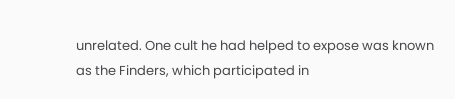unrelated. One cult he had helped to expose was known as the Finders, which participated in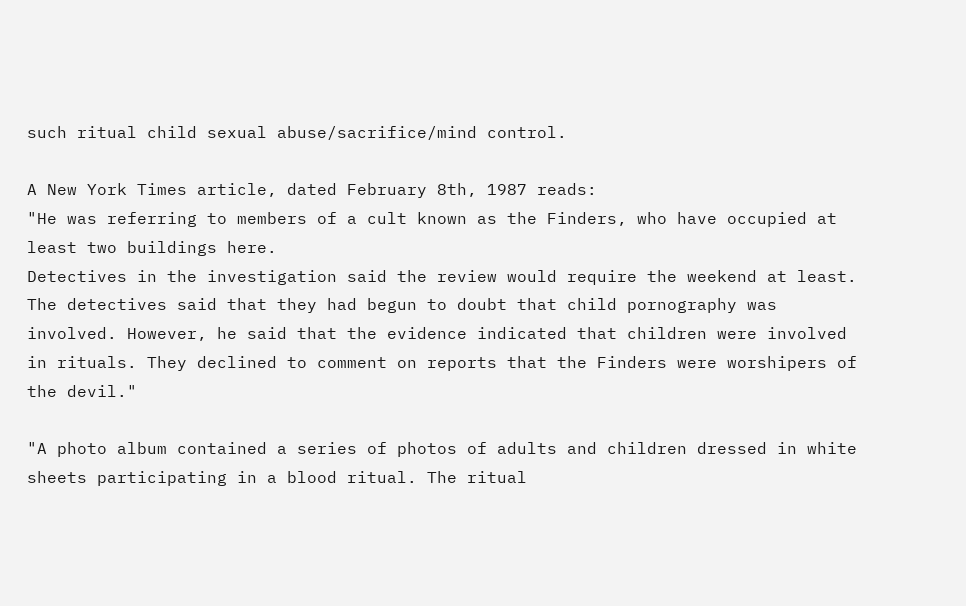such ritual child sexual abuse/sacrifice/mind control.

A New York Times article, dated February 8th, 1987 reads:
"He was referring to members of a cult known as the Finders, who have occupied at least two buildings here.
Detectives in the investigation said the review would require the weekend at least. The detectives said that they had begun to doubt that child pornography was involved. However, he said that the evidence indicated that children were involved in rituals. They declined to comment on reports that the Finders were worshipers of the devil."

"A photo album contained a series of photos of adults and children dressed in white sheets participating in a blood ritual. The ritual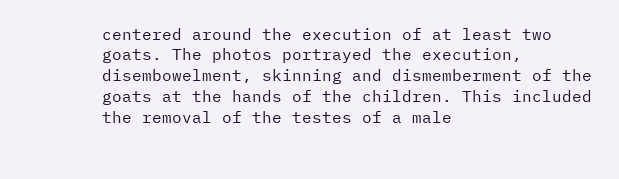centered around the execution of at least two goats. The photos portrayed the execution, disembowelment, skinning and dismemberment of the goats at the hands of the children. This included the removal of the testes of a male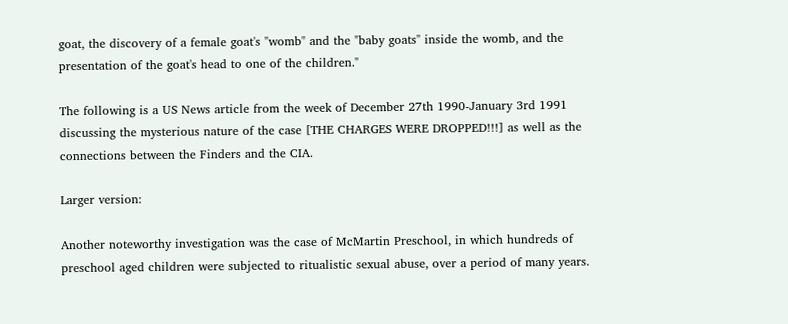goat, the discovery of a female goat's "womb" and the "baby goats" inside the womb, and the presentation of the goat's head to one of the children."

The following is a US News article from the week of December 27th 1990-January 3rd 1991 discussing the mysterious nature of the case [THE CHARGES WERE DROPPED!!!] as well as the connections between the Finders and the CIA.

Larger version:

Another noteworthy investigation was the case of McMartin Preschool, in which hundreds of preschool aged children were subjected to ritualistic sexual abuse, over a period of many years.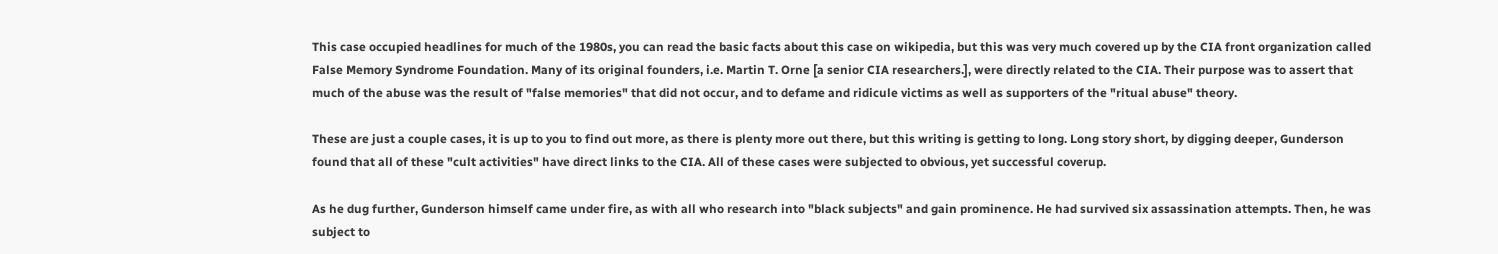This case occupied headlines for much of the 1980s, you can read the basic facts about this case on wikipedia, but this was very much covered up by the CIA front organization called False Memory Syndrome Foundation. Many of its original founders, i.e. Martin T. Orne [a senior CIA researchers.], were directly related to the CIA. Their purpose was to assert that much of the abuse was the result of "false memories" that did not occur, and to defame and ridicule victims as well as supporters of the "ritual abuse" theory.

These are just a couple cases, it is up to you to find out more, as there is plenty more out there, but this writing is getting to long. Long story short, by digging deeper, Gunderson found that all of these "cult activities" have direct links to the CIA. All of these cases were subjected to obvious, yet successful coverup.

As he dug further, Gunderson himself came under fire, as with all who research into "black subjects" and gain prominence. He had survived six assassination attempts. Then, he was subject to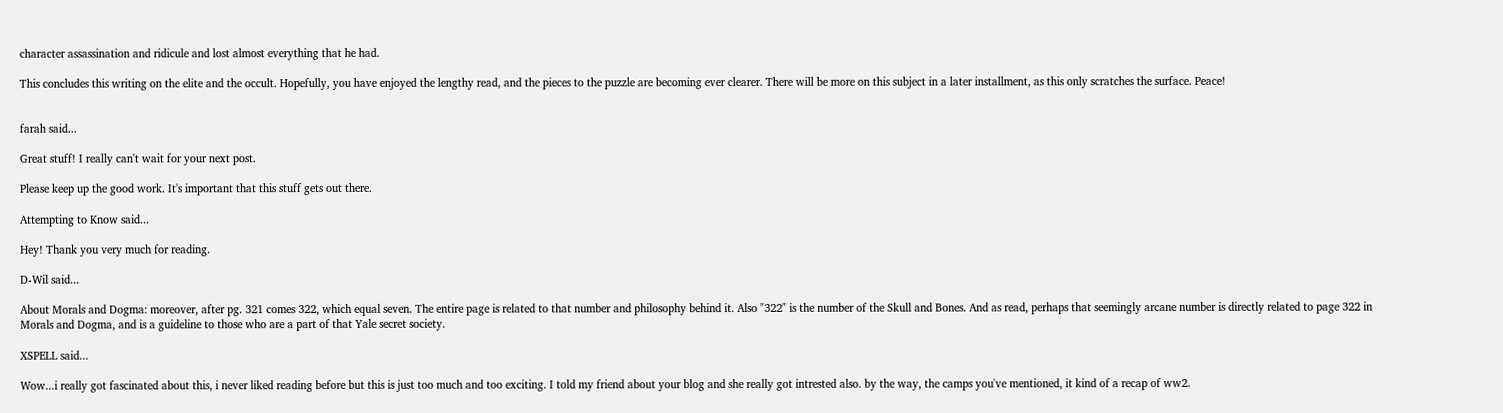character assassination and ridicule and lost almost everything that he had.

This concludes this writing on the elite and the occult. Hopefully, you have enjoyed the lengthy read, and the pieces to the puzzle are becoming ever clearer. There will be more on this subject in a later installment, as this only scratches the surface. Peace!


farah said...

Great stuff! I really can't wait for your next post.

Please keep up the good work. It's important that this stuff gets out there.

Attempting to Know said...

Hey! Thank you very much for reading.

D-Wil said...

About Morals and Dogma: moreover, after pg. 321 comes 322, which equal seven. The entire page is related to that number and philosophy behind it. Also "322" is the number of the Skull and Bones. And as read, perhaps that seemingly arcane number is directly related to page 322 in Morals and Dogma, and is a guideline to those who are a part of that Yale secret society.

XSPELL said...

Wow...i really got fascinated about this, i never liked reading before but this is just too much and too exciting. I told my friend about your blog and she really got intrested also. by the way, the camps you've mentioned, it kind of a recap of ww2.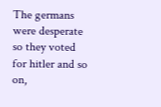The germans were desperate so they voted for hitler and so on,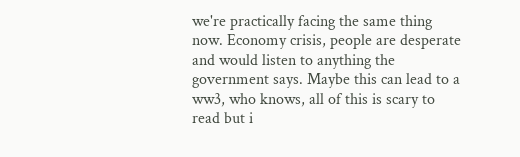we're practically facing the same thing now. Economy crisis, people are desperate and would listen to anything the government says. Maybe this can lead to a ww3, who knows, all of this is scary to read but i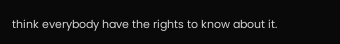think everybody have the rights to know about it.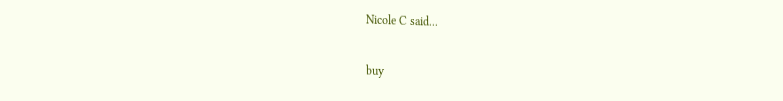Nicole C said...

buy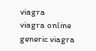viagra
viagra online
generic viagra